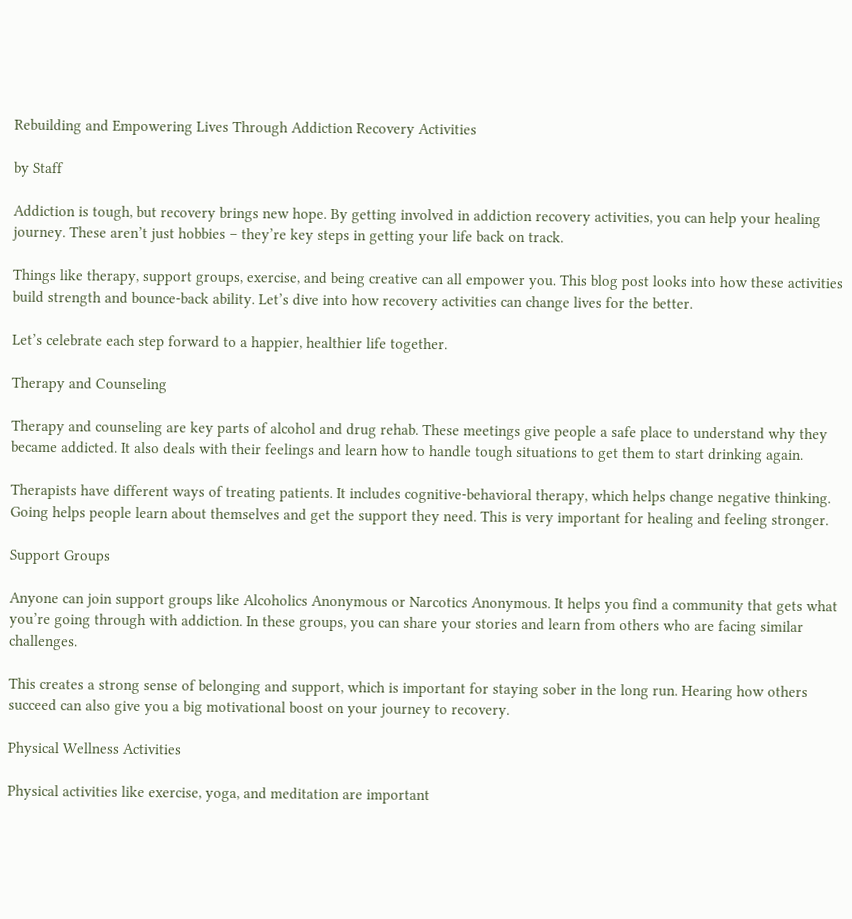Rebuilding and Empowering Lives Through Addiction Recovery Activities

by Staff

Addiction is tough, but recovery brings new hope. By getting involved in addiction recovery activities, you can help your healing journey. These aren’t just hobbies – they’re key steps in getting your life back on track.

Things like therapy, support groups, exercise, and being creative can all empower you. This blog post looks into how these activities build strength and bounce-back ability. Let’s dive into how recovery activities can change lives for the better.

Let’s celebrate each step forward to a happier, healthier life together.

Therapy and Counseling

Therapy and counseling are key parts of alcohol and drug rehab. These meetings give people a safe place to understand why they became addicted. It also deals with their feelings and learn how to handle tough situations to get them to start drinking again.

Therapists have different ways of treating patients. It includes cognitive-behavioral therapy, which helps change negative thinking. Going helps people learn about themselves and get the support they need. This is very important for healing and feeling stronger.

Support Groups

Anyone can join support groups like Alcoholics Anonymous or Narcotics Anonymous. It helps you find a community that gets what you’re going through with addiction. In these groups, you can share your stories and learn from others who are facing similar challenges.

This creates a strong sense of belonging and support, which is important for staying sober in the long run. Hearing how others succeed can also give you a big motivational boost on your journey to recovery.

Physical Wellness Activities

Physical activities like exercise, yoga, and meditation are important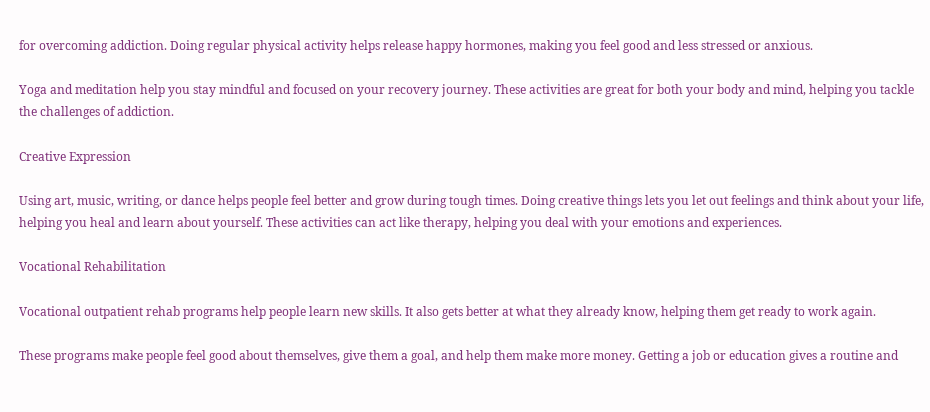for overcoming addiction. Doing regular physical activity helps release happy hormones, making you feel good and less stressed or anxious.

Yoga and meditation help you stay mindful and focused on your recovery journey. These activities are great for both your body and mind, helping you tackle the challenges of addiction.

Creative Expression

Using art, music, writing, or dance helps people feel better and grow during tough times. Doing creative things lets you let out feelings and think about your life, helping you heal and learn about yourself. These activities can act like therapy, helping you deal with your emotions and experiences.

Vocational Rehabilitation

Vocational outpatient rehab programs help people learn new skills. It also gets better at what they already know, helping them get ready to work again.

These programs make people feel good about themselves, give them a goal, and help them make more money. Getting a job or education gives a routine and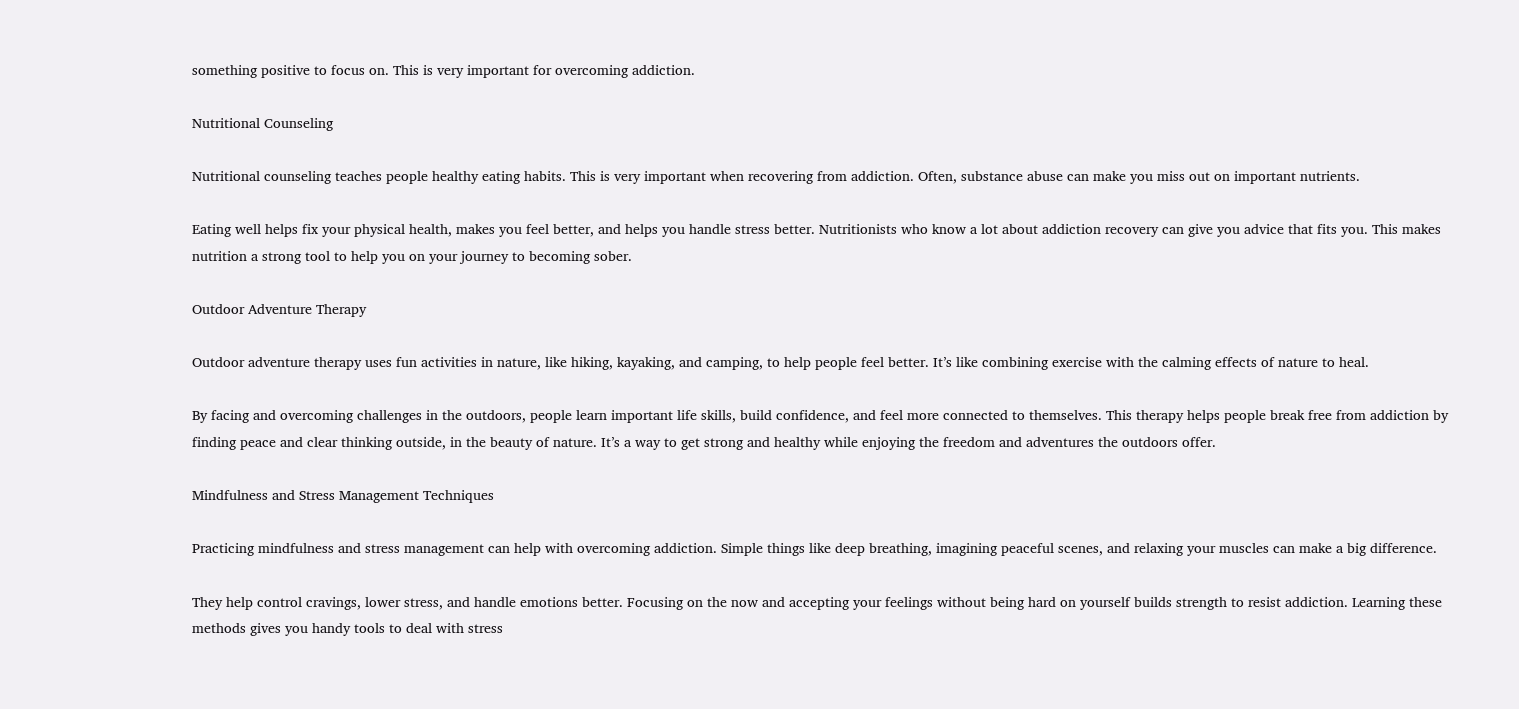something positive to focus on. This is very important for overcoming addiction.

Nutritional Counseling

Nutritional counseling teaches people healthy eating habits. This is very important when recovering from addiction. Often, substance abuse can make you miss out on important nutrients.

Eating well helps fix your physical health, makes you feel better, and helps you handle stress better. Nutritionists who know a lot about addiction recovery can give you advice that fits you. This makes nutrition a strong tool to help you on your journey to becoming sober.

Outdoor Adventure Therapy

Outdoor adventure therapy uses fun activities in nature, like hiking, kayaking, and camping, to help people feel better. It’s like combining exercise with the calming effects of nature to heal.

By facing and overcoming challenges in the outdoors, people learn important life skills, build confidence, and feel more connected to themselves. This therapy helps people break free from addiction by finding peace and clear thinking outside, in the beauty of nature. It’s a way to get strong and healthy while enjoying the freedom and adventures the outdoors offer.

Mindfulness and Stress Management Techniques

Practicing mindfulness and stress management can help with overcoming addiction. Simple things like deep breathing, imagining peaceful scenes, and relaxing your muscles can make a big difference.

They help control cravings, lower stress, and handle emotions better. Focusing on the now and accepting your feelings without being hard on yourself builds strength to resist addiction. Learning these methods gives you handy tools to deal with stress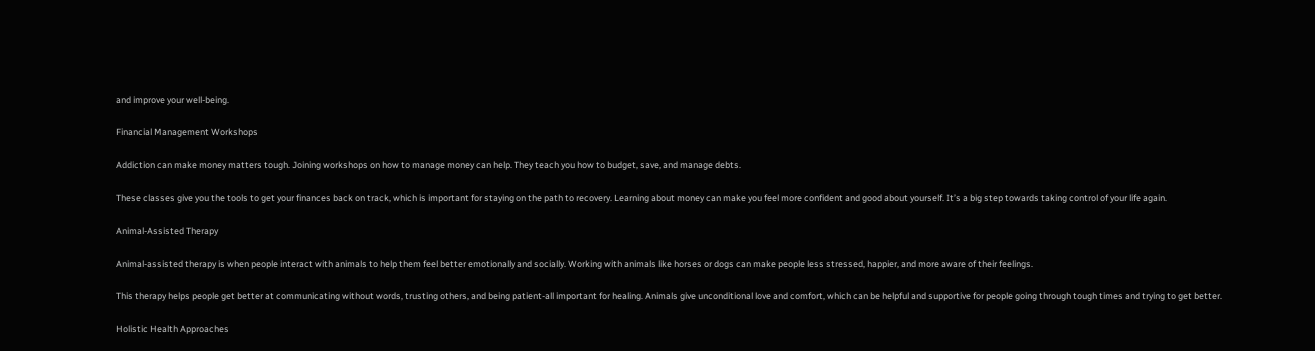and improve your well-being.

Financial Management Workshops

Addiction can make money matters tough. Joining workshops on how to manage money can help. They teach you how to budget, save, and manage debts.

These classes give you the tools to get your finances back on track, which is important for staying on the path to recovery. Learning about money can make you feel more confident and good about yourself. It’s a big step towards taking control of your life again.

Animal-Assisted Therapy

Animal-assisted therapy is when people interact with animals to help them feel better emotionally and socially. Working with animals like horses or dogs can make people less stressed, happier, and more aware of their feelings.

This therapy helps people get better at communicating without words, trusting others, and being patient-all important for healing. Animals give unconditional love and comfort, which can be helpful and supportive for people going through tough times and trying to get better.

Holistic Health Approaches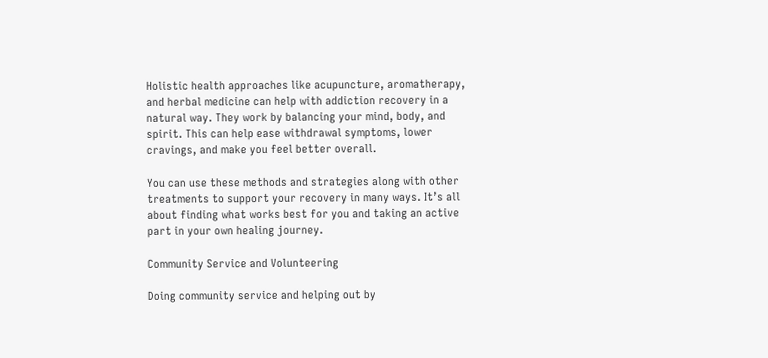Holistic health approaches like acupuncture, aromatherapy, and herbal medicine can help with addiction recovery in a natural way. They work by balancing your mind, body, and spirit. This can help ease withdrawal symptoms, lower cravings, and make you feel better overall.

You can use these methods and strategies along with other treatments to support your recovery in many ways. It’s all about finding what works best for you and taking an active part in your own healing journey.

Community Service and Volunteering

Doing community service and helping out by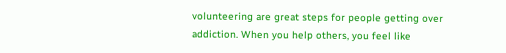volunteering are great steps for people getting over addiction. When you help others, you feel like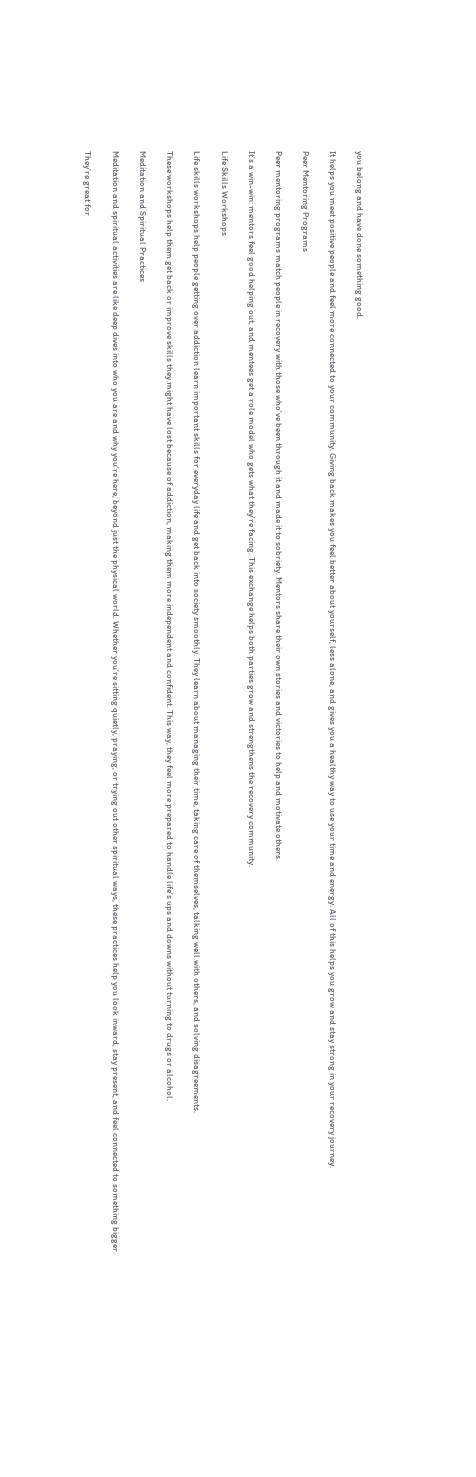you belong and have done something good.

It helps you meet positive people and feel more connected to your community. Giving back makes you feel better about yourself, less alone, and gives you a healthy way to use your time and energy. All of this helps you grow and stay strong in your recovery journey.

Peer Mentoring Programs

Peer mentoring programs match people in recovery with those who’ve been through it and made it to sobriety. Mentors share their own stories and victories to help and motivate others.

It’s a win-win: mentors feel good helping out, and mentees get a role model who gets what they’re facing. This exchange helps both parties grow and strengthens the recovery community.

Life Skills Workshops

Life skills workshops help people getting over addiction learn important skills for everyday life and get back into society smoothly. They learn about managing their time, taking care of themselves, talking well with others, and solving disagreements.

These workshops help them get back or improve skills they might have lost because of addiction, making them more independent and confident. This way, they feel more prepared to handle life’s ups and downs without turning to drugs or alcohol.

Meditation and Spiritual Practices

Meditation and spiritual activities are like deep dives into who you are and why you’re here, beyond just the physical world. Whether you’re sitting quietly, praying, or trying out other spiritual ways, these practices help you look inward, stay present, and feel connected to something bigger.

They’re great for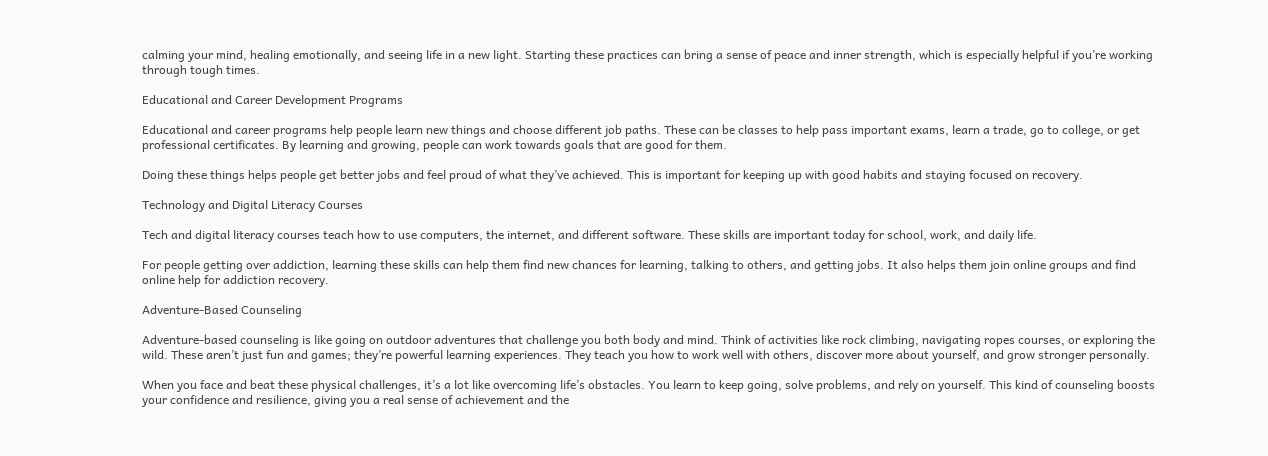calming your mind, healing emotionally, and seeing life in a new light. Starting these practices can bring a sense of peace and inner strength, which is especially helpful if you’re working through tough times.

Educational and Career Development Programs

Educational and career programs help people learn new things and choose different job paths. These can be classes to help pass important exams, learn a trade, go to college, or get professional certificates. By learning and growing, people can work towards goals that are good for them.

Doing these things helps people get better jobs and feel proud of what they’ve achieved. This is important for keeping up with good habits and staying focused on recovery.

Technology and Digital Literacy Courses

Tech and digital literacy courses teach how to use computers, the internet, and different software. These skills are important today for school, work, and daily life.

For people getting over addiction, learning these skills can help them find new chances for learning, talking to others, and getting jobs. It also helps them join online groups and find online help for addiction recovery.

Adventure-Based Counseling

Adventure-based counseling is like going on outdoor adventures that challenge you both body and mind. Think of activities like rock climbing, navigating ropes courses, or exploring the wild. These aren’t just fun and games; they’re powerful learning experiences. They teach you how to work well with others, discover more about yourself, and grow stronger personally.

When you face and beat these physical challenges, it’s a lot like overcoming life’s obstacles. You learn to keep going, solve problems, and rely on yourself. This kind of counseling boosts your confidence and resilience, giving you a real sense of achievement and the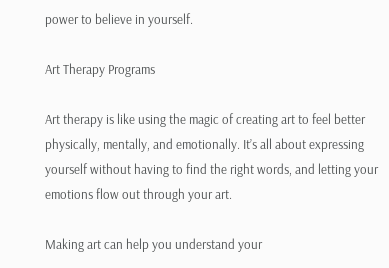power to believe in yourself.

Art Therapy Programs

Art therapy is like using the magic of creating art to feel better physically, mentally, and emotionally. It’s all about expressing yourself without having to find the right words, and letting your emotions flow out through your art.

Making art can help you understand your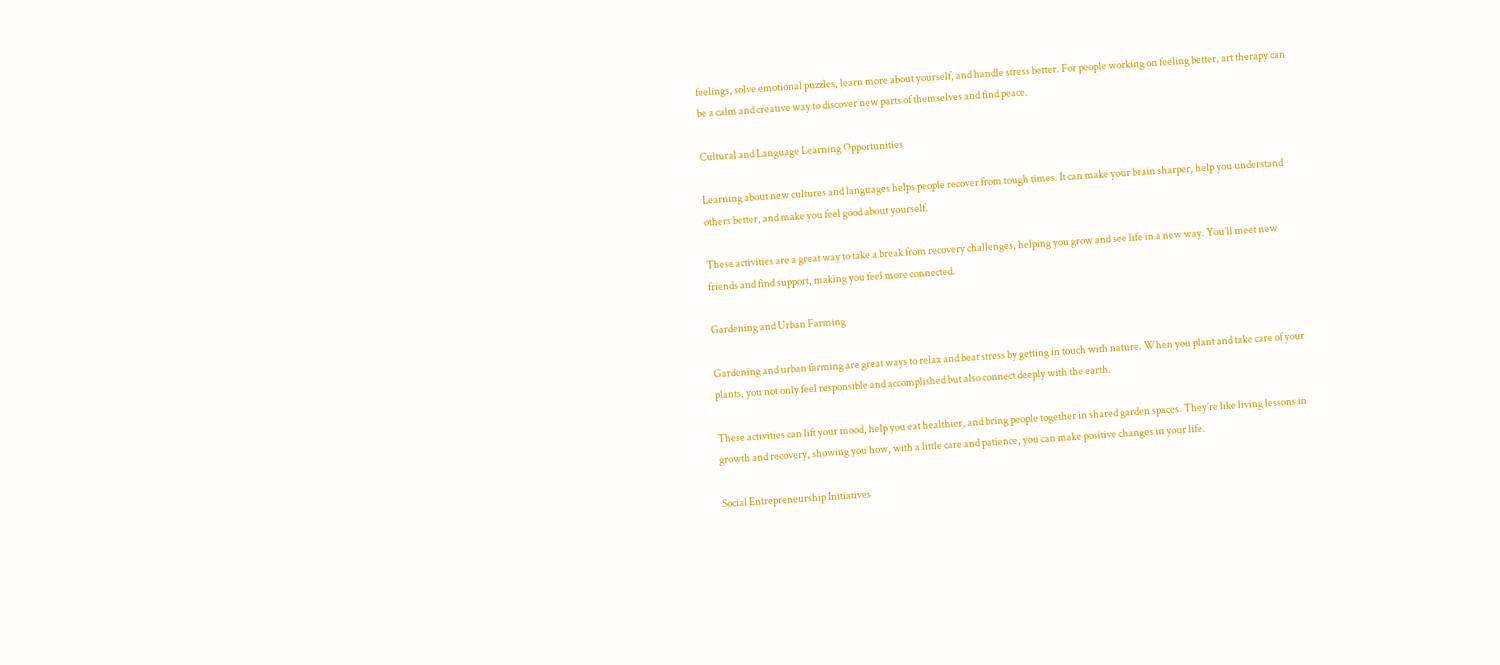feelings, solve emotional puzzles, learn more about yourself, and handle stress better. For people working on feeling better, art therapy can be a calm and creative way to discover new parts of themselves and find peace.

Cultural and Language Learning Opportunities

Learning about new cultures and languages helps people recover from tough times. It can make your brain sharper, help you understand others better, and make you feel good about yourself.

These activities are a great way to take a break from recovery challenges, helping you grow and see life in a new way. You’ll meet new friends and find support, making you feel more connected.

Gardening and Urban Farming

Gardening and urban farming are great ways to relax and beat stress by getting in touch with nature. When you plant and take care of your plants, you not only feel responsible and accomplished but also connect deeply with the earth.

These activities can lift your mood, help you eat healthier, and bring people together in shared garden spaces. They’re like living lessons in growth and recovery, showing you how, with a little care and patience, you can make positive changes in your life.

Social Entrepreneurship Initiatives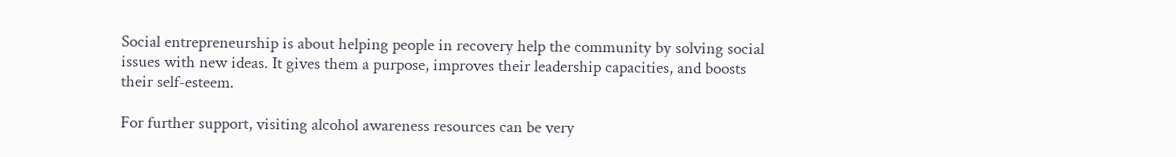Social entrepreneurship is about helping people in recovery help the community by solving social issues with new ideas. It gives them a purpose, improves their leadership capacities, and boosts their self-esteem.

For further support, visiting alcohol awareness resources can be very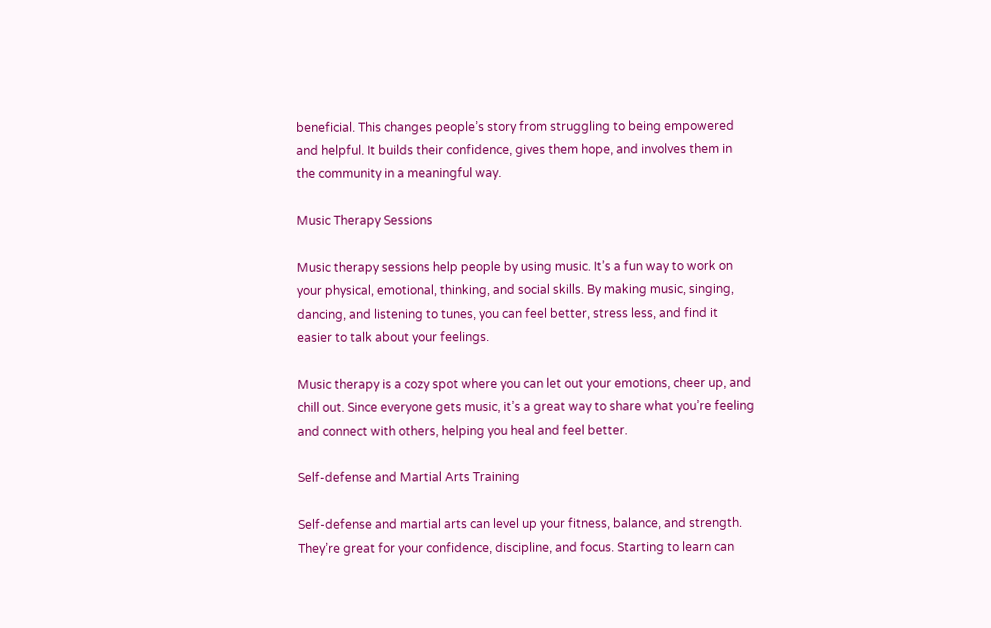beneficial. This changes people’s story from struggling to being empowered and helpful. It builds their confidence, gives them hope, and involves them in the community in a meaningful way.

Music Therapy Sessions

Music therapy sessions help people by using music. It’s a fun way to work on your physical, emotional, thinking, and social skills. By making music, singing, dancing, and listening to tunes, you can feel better, stress less, and find it easier to talk about your feelings.

Music therapy is a cozy spot where you can let out your emotions, cheer up, and chill out. Since everyone gets music, it’s a great way to share what you’re feeling and connect with others, helping you heal and feel better.

Self-defense and Martial Arts Training

Self-defense and martial arts can level up your fitness, balance, and strength. They’re great for your confidence, discipline, and focus. Starting to learn can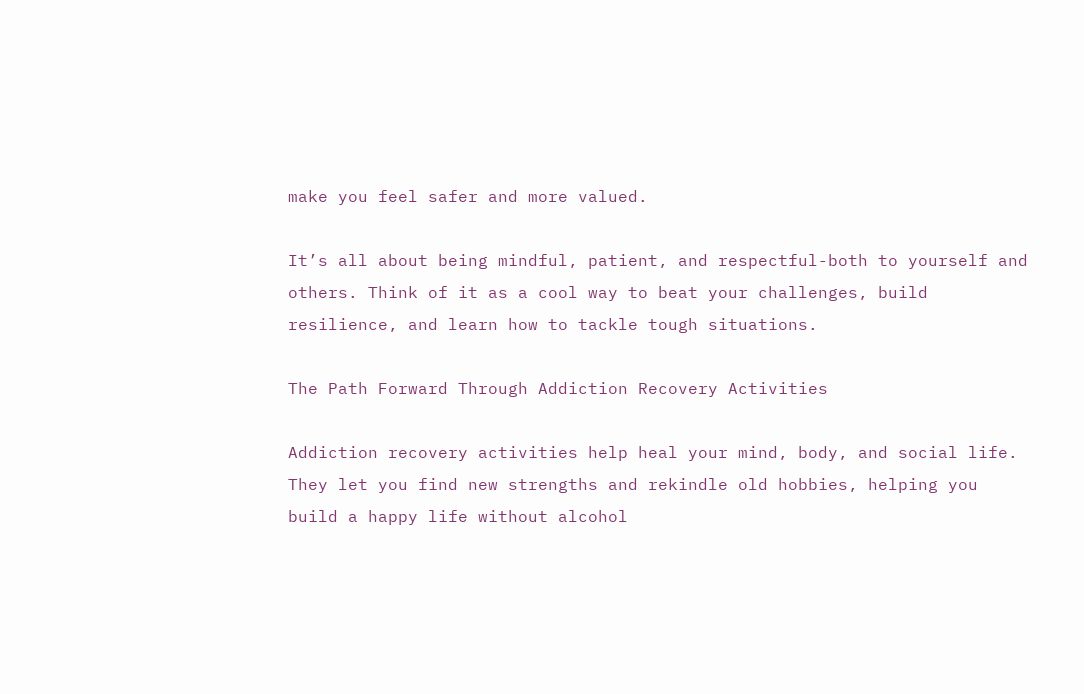make you feel safer and more valued.

It’s all about being mindful, patient, and respectful-both to yourself and others. Think of it as a cool way to beat your challenges, build resilience, and learn how to tackle tough situations.

The Path Forward Through Addiction Recovery Activities

Addiction recovery activities help heal your mind, body, and social life. They let you find new strengths and rekindle old hobbies, helping you build a happy life without alcohol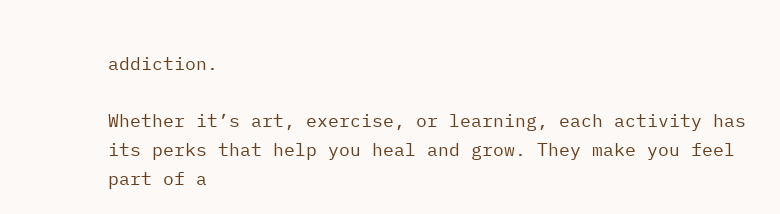addiction.

Whether it’s art, exercise, or learning, each activity has its perks that help you heal and grow. They make you feel part of a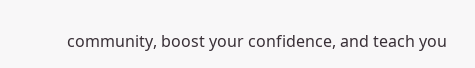community, boost your confidence, and teach you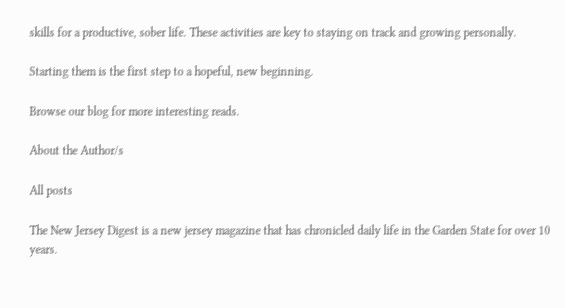skills for a productive, sober life. These activities are key to staying on track and growing personally.

Starting them is the first step to a hopeful, new beginning.

Browse our blog for more interesting reads.

About the Author/s

All posts

The New Jersey Digest is a new jersey magazine that has chronicled daily life in the Garden State for over 10 years.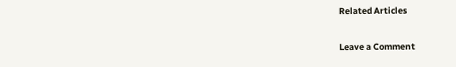Related Articles

Leave a Comment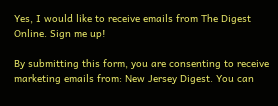Yes, I would like to receive emails from The Digest Online. Sign me up!

By submitting this form, you are consenting to receive marketing emails from: New Jersey Digest. You can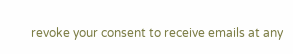revoke your consent to receive emails at any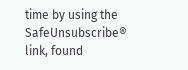time by using the SafeUnsubscribe® link, found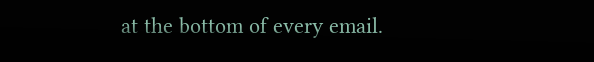at the bottom of every email.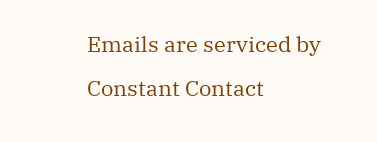Emails are serviced by Constant Contact